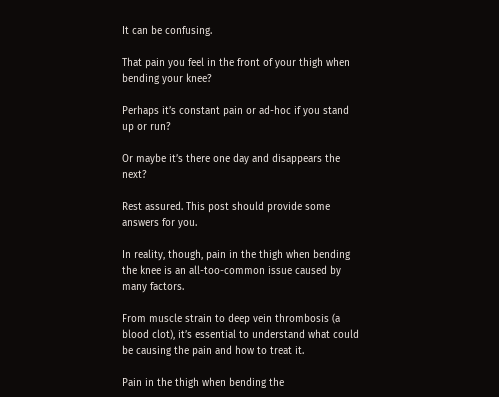It can be confusing.

That pain you feel in the front of your thigh when bending your knee?

Perhaps it’s constant pain or ad-hoc if you stand up or run?

Or maybe it’s there one day and disappears the next?

Rest assured. This post should provide some answers for you.

In reality, though, pain in the thigh when bending the knee is an all-too-common issue caused by many factors.

From muscle strain to deep vein thrombosis (a blood clot), it’s essential to understand what could be causing the pain and how to treat it.

Pain in the thigh when bending the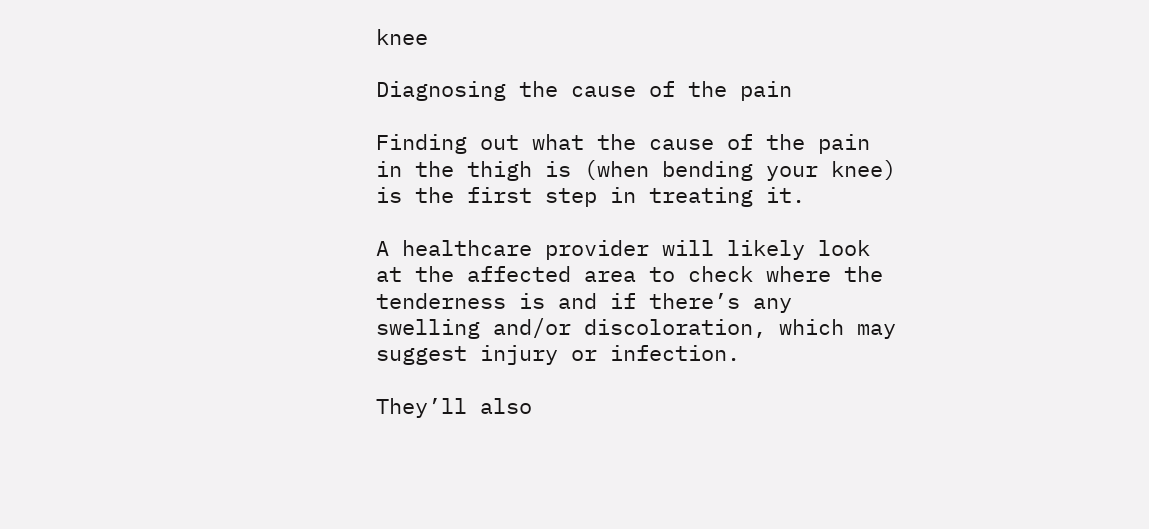knee

Diagnosing the cause of the pain

Finding out what the cause of the pain in the thigh is (when bending your knee) is the first step in treating it.

A healthcare provider will likely look at the affected area to check where the tenderness is and if there’s any swelling and/or discoloration, which may suggest injury or infection.

They’ll also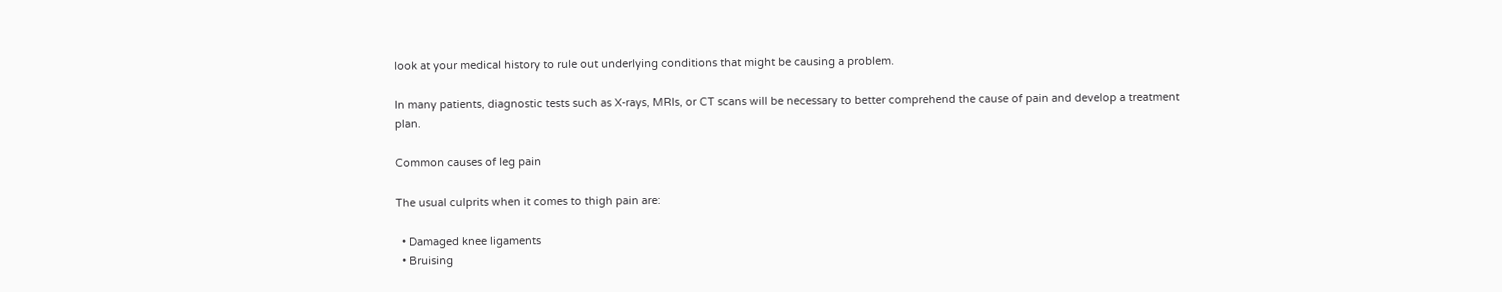look at your medical history to rule out underlying conditions that might be causing a problem.

In many patients, diagnostic tests such as X-rays, MRIs, or CT scans will be necessary to better comprehend the cause of pain and develop a treatment plan.

Common causes of leg pain

The usual culprits when it comes to thigh pain are:

  • Damaged knee ligaments
  • Bruising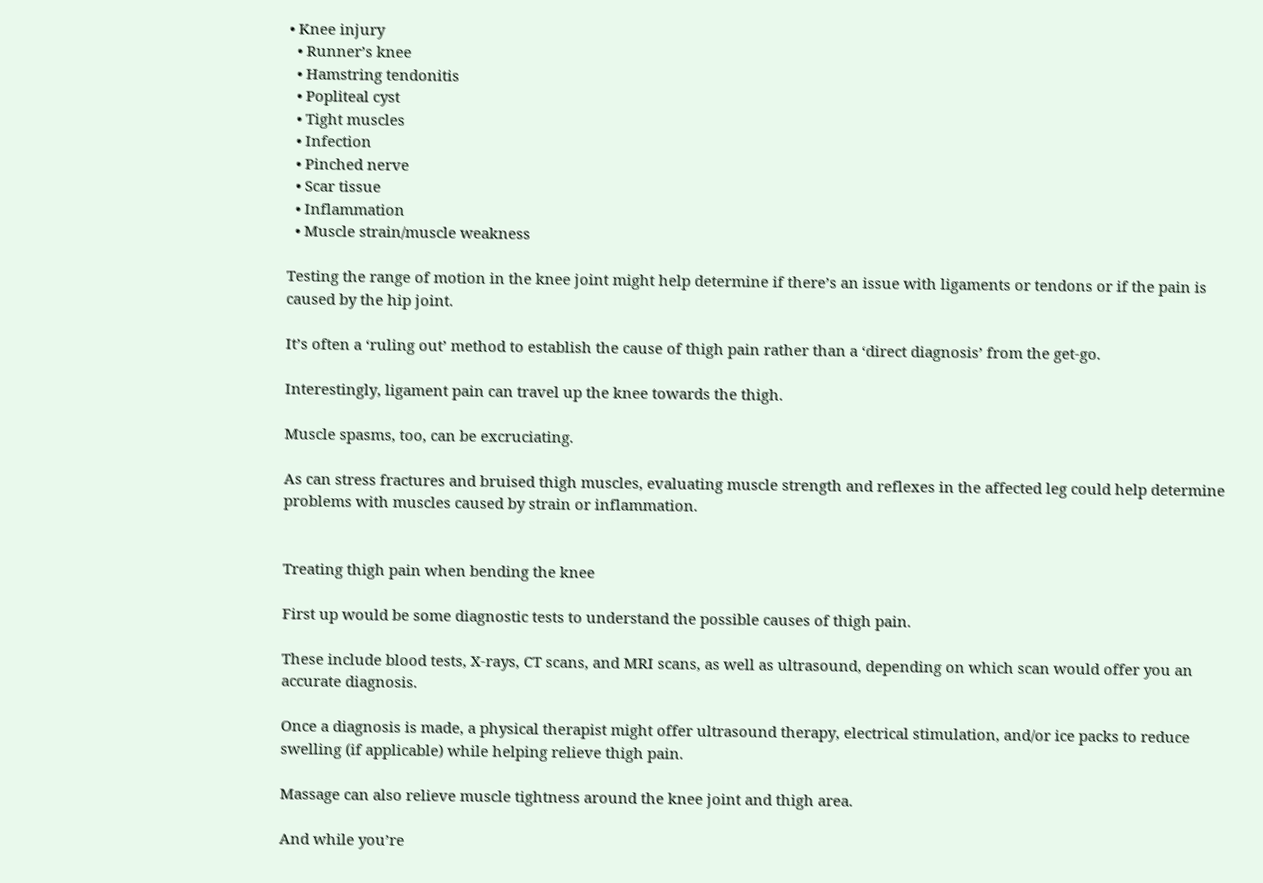• Knee injury
  • Runner’s knee
  • Hamstring tendonitis
  • Popliteal cyst
  • Tight muscles
  • Infection
  • Pinched nerve
  • Scar tissue
  • Inflammation
  • Muscle strain/muscle weakness

Testing the range of motion in the knee joint might help determine if there’s an issue with ligaments or tendons or if the pain is caused by the hip joint.

It’s often a ‘ruling out’ method to establish the cause of thigh pain rather than a ‘direct diagnosis’ from the get-go.

Interestingly, ligament pain can travel up the knee towards the thigh.

Muscle spasms, too, can be excruciating.

As can stress fractures and bruised thigh muscles, evaluating muscle strength and reflexes in the affected leg could help determine problems with muscles caused by strain or inflammation.


Treating thigh pain when bending the knee

First up would be some diagnostic tests to understand the possible causes of thigh pain.

These include blood tests, X-rays, CT scans, and MRI scans, as well as ultrasound, depending on which scan would offer you an accurate diagnosis.

Once a diagnosis is made, a physical therapist might offer ultrasound therapy, electrical stimulation, and/or ice packs to reduce swelling (if applicable) while helping relieve thigh pain.

Massage can also relieve muscle tightness around the knee joint and thigh area.

And while you’re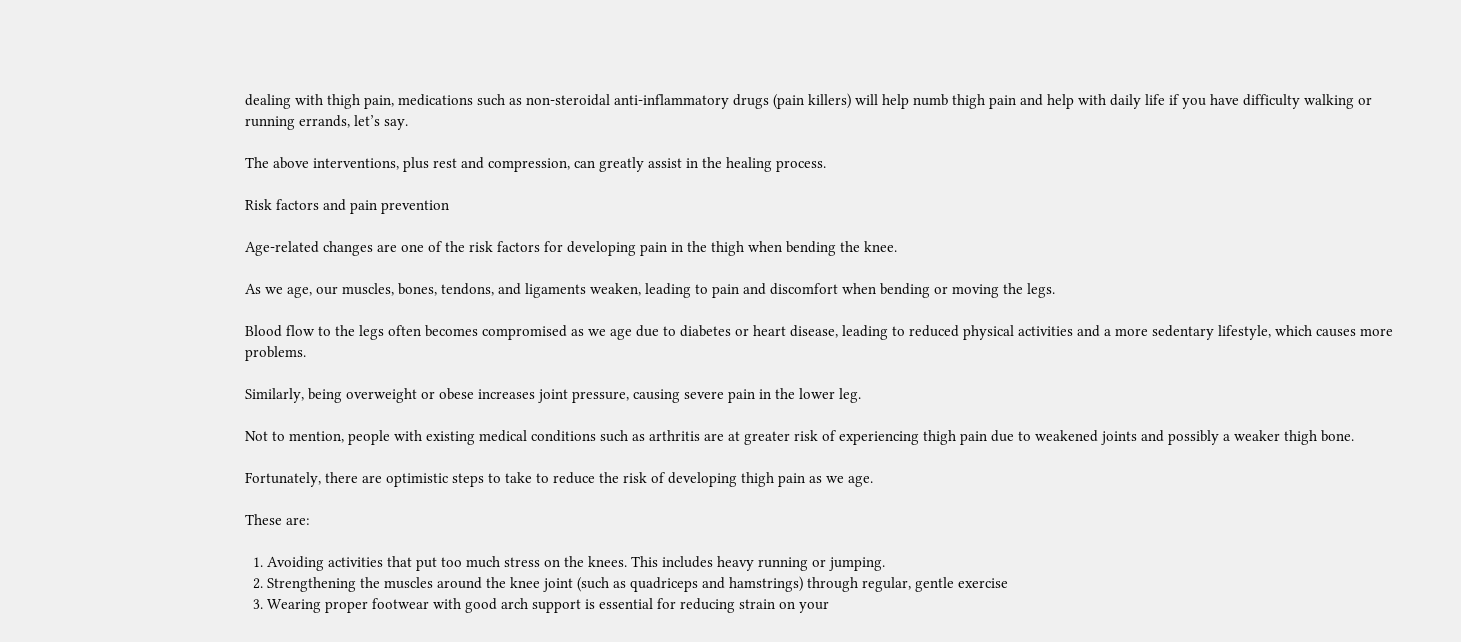dealing with thigh pain, medications such as non-steroidal anti-inflammatory drugs (pain killers) will help numb thigh pain and help with daily life if you have difficulty walking or running errands, let’s say.

The above interventions, plus rest and compression, can greatly assist in the healing process.

Risk factors and pain prevention

Age-related changes are one of the risk factors for developing pain in the thigh when bending the knee.

As we age, our muscles, bones, tendons, and ligaments weaken, leading to pain and discomfort when bending or moving the legs.

Blood flow to the legs often becomes compromised as we age due to diabetes or heart disease, leading to reduced physical activities and a more sedentary lifestyle, which causes more problems.

Similarly, being overweight or obese increases joint pressure, causing severe pain in the lower leg.

Not to mention, people with existing medical conditions such as arthritis are at greater risk of experiencing thigh pain due to weakened joints and possibly a weaker thigh bone.

Fortunately, there are optimistic steps to take to reduce the risk of developing thigh pain as we age.

These are:

  1. Avoiding activities that put too much stress on the knees. This includes heavy running or jumping.
  2. Strengthening the muscles around the knee joint (such as quadriceps and hamstrings) through regular, gentle exercise
  3. Wearing proper footwear with good arch support is essential for reducing strain on your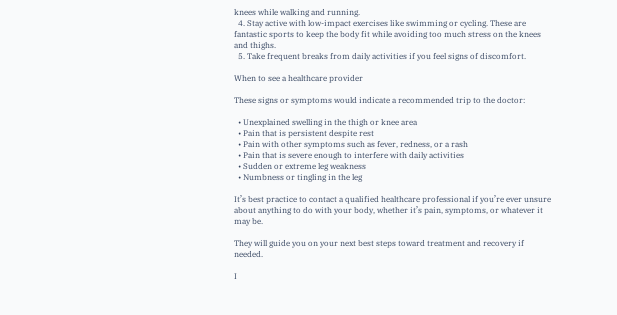knees while walking and running.
  4. Stay active with low-impact exercises like swimming or cycling. These are fantastic sports to keep the body fit while avoiding too much stress on the knees and thighs.
  5. Take frequent breaks from daily activities if you feel signs of discomfort.

When to see a healthcare provider

These signs or symptoms would indicate a recommended trip to the doctor:

  • Unexplained swelling in the thigh or knee area
  • Pain that is persistent despite rest
  • Pain with other symptoms such as fever, redness, or a rash
  • Pain that is severe enough to interfere with daily activities
  • Sudden or extreme leg weakness
  • Numbness or tingling in the leg

It’s best practice to contact a qualified healthcare professional if you’re ever unsure about anything to do with your body, whether it’s pain, symptoms, or whatever it may be.

They will guide you on your next best steps toward treatment and recovery if needed.

I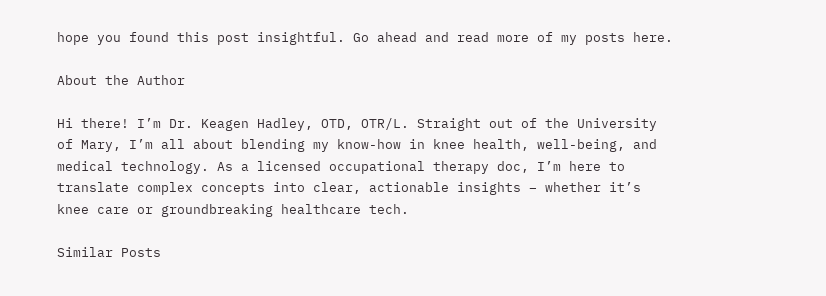hope you found this post insightful. Go ahead and read more of my posts here.

About the Author

Hi there! I’m Dr. Keagen Hadley, OTD, OTR/L. Straight out of the University of Mary, I’m all about blending my know-how in knee health, well-being, and medical technology. As a licensed occupational therapy doc, I’m here to translate complex concepts into clear, actionable insights – whether it’s knee care or groundbreaking healthcare tech.

Similar Posts